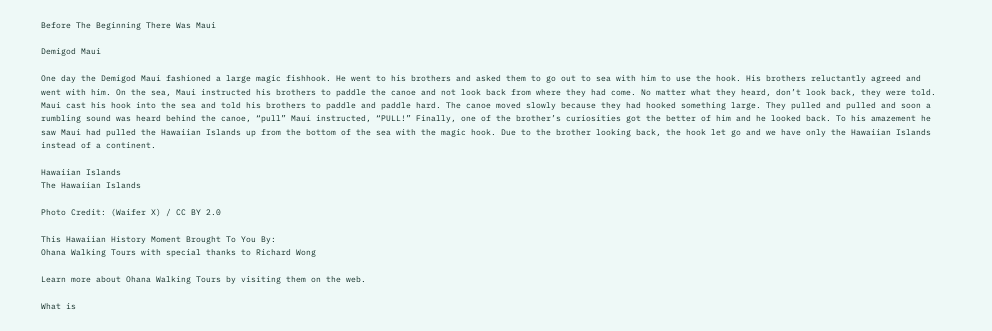Before The Beginning There Was Maui

Demigod Maui

One day the Demigod Maui fashioned a large magic fishhook. He went to his brothers and asked them to go out to sea with him to use the hook. His brothers reluctantly agreed and went with him. On the sea, Maui instructed his brothers to paddle the canoe and not look back from where they had come. No matter what they heard, don’t look back, they were told. Maui cast his hook into the sea and told his brothers to paddle and paddle hard. The canoe moved slowly because they had hooked something large. They pulled and pulled and soon a rumbling sound was heard behind the canoe, “pull” Maui instructed, “PULL!” Finally, one of the brother’s curiosities got the better of him and he looked back. To his amazement he saw Maui had pulled the Hawaiian Islands up from the bottom of the sea with the magic hook. Due to the brother looking back, the hook let go and we have only the Hawaiian Islands instead of a continent.

Hawaiian Islands
The Hawaiian Islands

Photo Credit: (Waifer X) / CC BY 2.0

This Hawaiian History Moment Brought To You By:
Ohana Walking Tours with special thanks to Richard Wong

Learn more about Ohana Walking Tours by visiting them on the web.

What is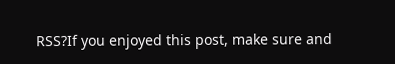RSS?If you enjoyed this post, make sure and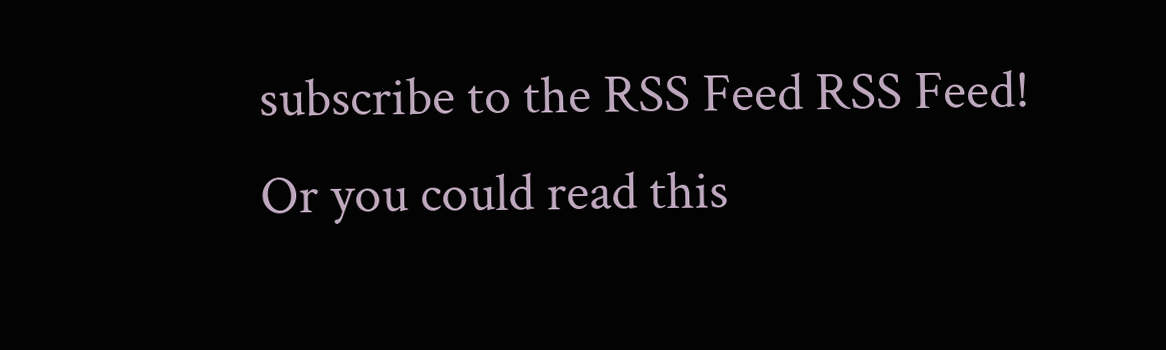subscribe to the RSS Feed RSS Feed!
Or you could read this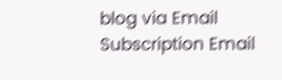blog via Email Subscription Email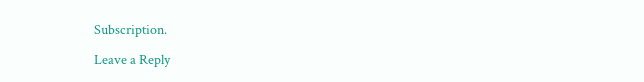Subscription.

Leave a Reply